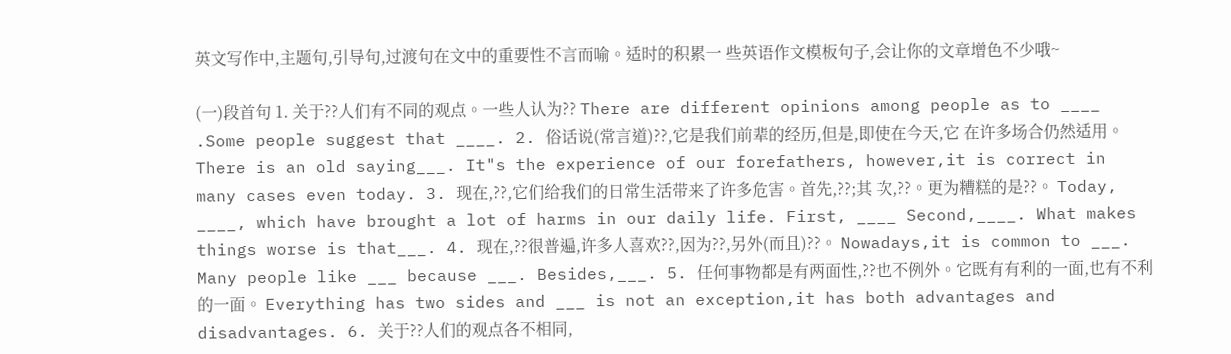英文写作中,主题句,引导句,过渡句在文中的重要性不言而喻。适时的积累一 些英语作文模板句子,会让你的文章增色不少哦~

(一)段首句 1. 关于??人们有不同的观点。一些人认为?? There are different opinions among people as to ____ .Some people suggest that ____. 2. 俗话说(常言道)??,它是我们前辈的经历,但是,即使在今天,它 在许多场合仍然适用。 There is an old saying___. It"s the experience of our forefathers, however,it is correct in many cases even today. 3. 现在,??,它们给我们的日常生活带来了许多危害。首先,??;其 次,??。更为糟糕的是??。 Today, ____, which have brought a lot of harms in our daily life. First, ____ Second,____. What makes things worse is that___. 4. 现在,??很普遍,许多人喜欢??,因为??,另外(而且)??。 Nowadays,it is common to ___. Many people like ___ because ___. Besides,___. 5. 任何事物都是有两面性,??也不例外。它既有有利的一面,也有不利 的一面。 Everything has two sides and ___ is not an exception,it has both advantages and disadvantages. 6. 关于??人们的观点各不相同,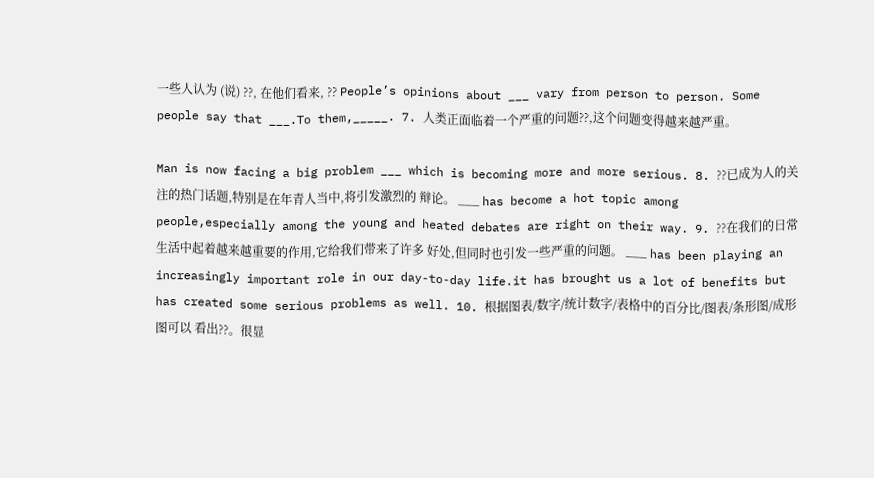一些人认为 (说) ??, 在他们看来, ?? People’s opinions about ___ vary from person to person. Some people say that ___.To them,_____. 7. 人类正面临着一个严重的问题??,这个问题变得越来越严重。

Man is now facing a big problem ___ which is becoming more and more serious. 8. ??已成为人的关注的热门话题,特别是在年青人当中,将引发激烈的 辩论。 ___ has become a hot topic among people,especially among the young and heated debates are right on their way. 9. ??在我们的日常生活中起着越来越重要的作用,它给我们带来了许多 好处,但同时也引发一些严重的问题。 ___ has been playing an increasingly important role in our day-to-day life.it has brought us a lot of benefits but has created some serious problems as well. 10. 根据图表/数字/统计数字/表格中的百分比/图表/条形图/成形图可以 看出??。很显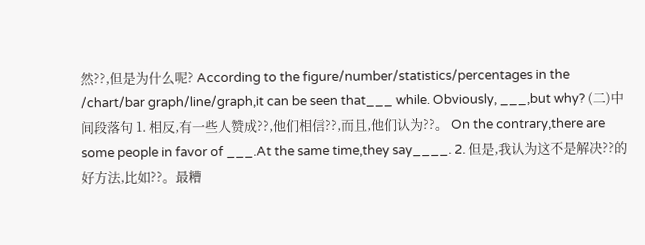然??,但是为什么呢? According to the figure/number/statistics/percentages in the /chart/bar graph/line/graph,it can be seen that___ while. Obviously, ___,but why? (二)中间段落句 1. 相反,有一些人赞成??,他们相信??,而且,他们认为??。 On the contrary,there are some people in favor of ___.At the same time,they say____. 2. 但是,我认为这不是解决??的好方法,比如??。最糟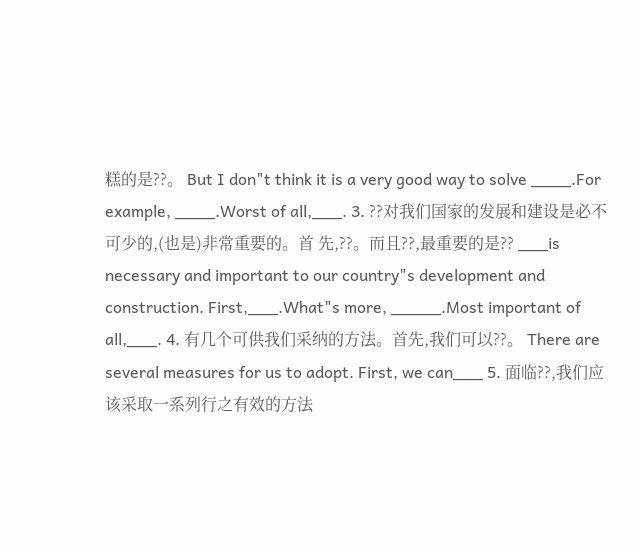糕的是??。 But I don"t think it is a very good way to solve ____.For example, ____.Worst of all,___. 3. ??对我们国家的发展和建设是必不可少的,(也是)非常重要的。首 先,??。而且??,最重要的是?? ___is necessary and important to our country"s development and construction. First,___.What"s more, _____.Most important of all,___. 4. 有几个可供我们采纳的方法。首先,我们可以??。 There are several measures for us to adopt. First, we can___ 5. 面临??,我们应该采取一系列行之有效的方法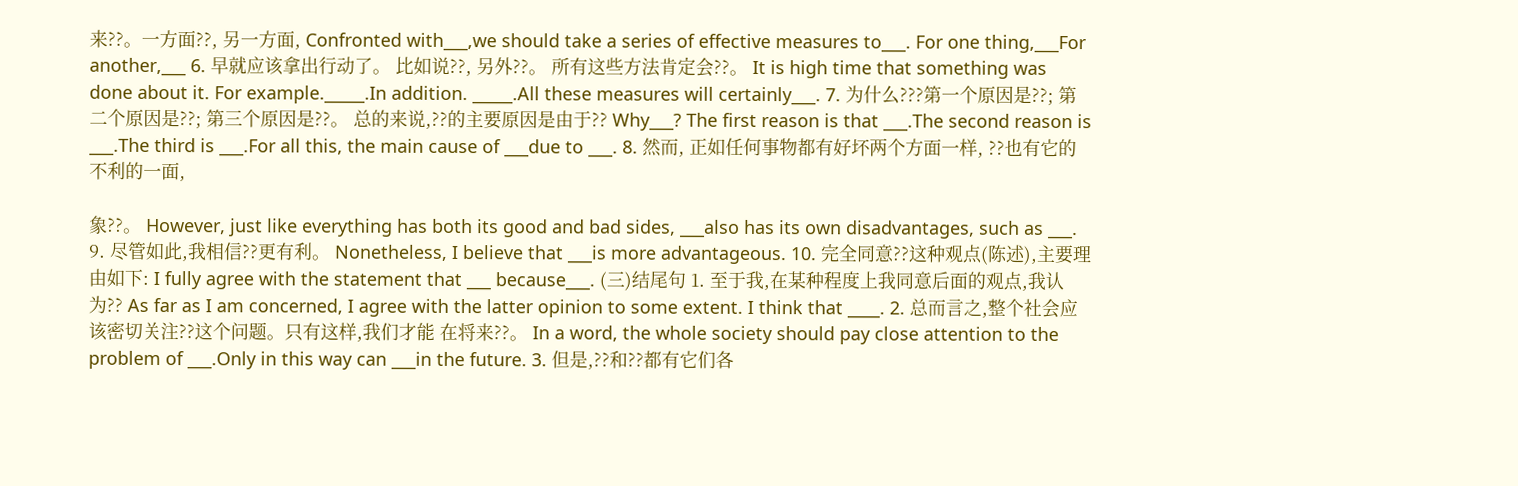来??。一方面??, 另一方面, Confronted with___,we should take a series of effective measures to___. For one thing,___For another,___ 6. 早就应该拿出行动了。 比如说??, 另外??。 所有这些方法肯定会??。 It is high time that something was done about it. For example._____.In addition. _____.All these measures will certainly___. 7. 为什么???第一个原因是??; 第二个原因是??; 第三个原因是??。 总的来说,??的主要原因是由于?? Why___? The first reason is that ___.The second reason is ___.The third is ___.For all this, the main cause of ___due to ___. 8. 然而, 正如任何事物都有好坏两个方面一样, ??也有它的不利的一面,

象??。 However, just like everything has both its good and bad sides, ___also has its own disadvantages, such as ___. 9. 尽管如此,我相信??更有利。 Nonetheless, I believe that ___is more advantageous. 10. 完全同意??这种观点(陈述),主要理由如下: I fully agree with the statement that ___ because___. (三)结尾句 1. 至于我,在某种程度上我同意后面的观点,我认为?? As far as I am concerned, I agree with the latter opinion to some extent. I think that ____. 2. 总而言之,整个社会应该密切关注??这个问题。只有这样,我们才能 在将来??。 In a word, the whole society should pay close attention to the problem of ___.Only in this way can ___in the future. 3. 但是,??和??都有它们各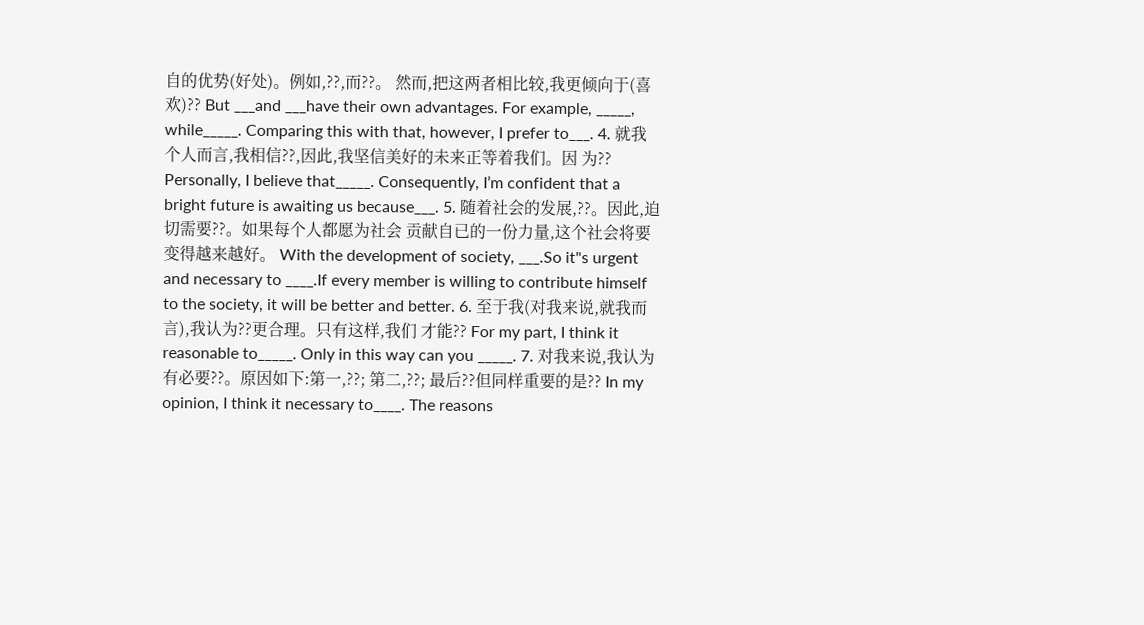自的优势(好处)。例如,??,而??。 然而,把这两者相比较,我更倾向于(喜欢)?? But ___and ___have their own advantages. For example, _____, while_____. Comparing this with that, however, I prefer to___. 4. 就我个人而言,我相信??,因此,我坚信美好的未来正等着我们。因 为?? Personally, I believe that_____. Consequently, I’m confident that a bright future is awaiting us because___. 5. 随着社会的发展,??。因此,迫切需要??。如果每个人都愿为社会 贡献自已的一份力量,这个社会将要变得越来越好。 With the development of society, ___.So it"s urgent and necessary to ____.If every member is willing to contribute himself to the society, it will be better and better. 6. 至于我(对我来说,就我而言),我认为??更合理。只有这样,我们 才能?? For my part, I think it reasonable to_____. Only in this way can you _____. 7. 对我来说,我认为有必要??。原因如下:第一,??; 第二,??; 最后??但同样重要的是?? In my opinion, I think it necessary to____. The reasons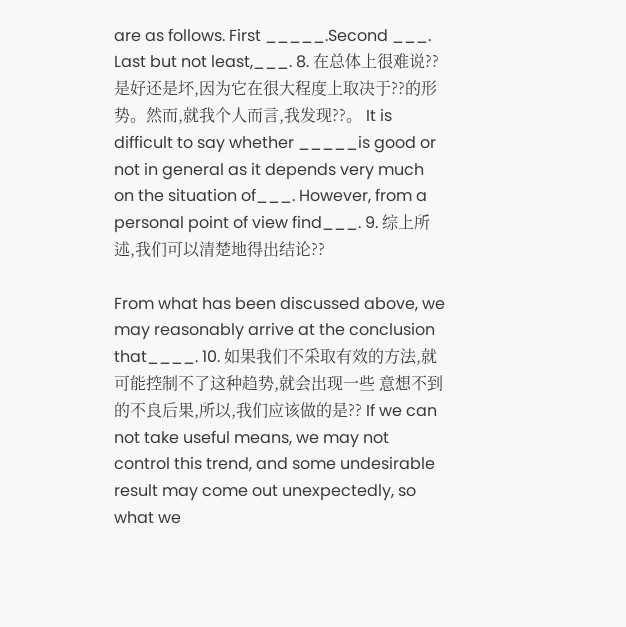are as follows. First _____.Second ___. Last but not least,___. 8. 在总体上很难说??是好还是坏,因为它在很大程度上取决于??的形 势。然而,就我个人而言,我发现??。 It is difficult to say whether _____is good or not in general as it depends very much on the situation of___. However, from a personal point of view find___. 9. 综上所述,我们可以清楚地得出结论??

From what has been discussed above, we may reasonably arrive at the conclusion that____. 10. 如果我们不采取有效的方法,就可能控制不了这种趋势,就会出现一些 意想不到的不良后果,所以,我们应该做的是?? If we can not take useful means, we may not control this trend, and some undesirable result may come out unexpectedly, so what we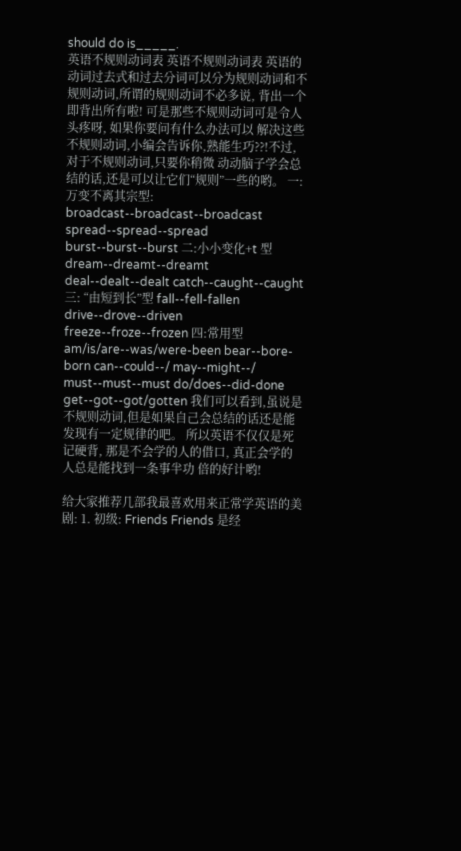should do is_____.
英语不规则动词表 英语不规则动词表 英语的动词过去式和过去分词可以分为规则动词和不规则动词,所谓的规则动词不必多说, 背出一个即背出所有啦! 可是那些不规则动词可是令人头疼呀, 如果你要问有什么办法可以 解决这些不规则动词,小编会告诉你,熟能生巧??!不过,对于不规则动词,只要你稍微 动动脑子学会总结的话,还是可以让它们“规则”一些的哟。 一:万变不离其宗型: broadcast--broadcast--broadcast spread--spread--spread burst--burst--burst 二:小小变化+t 型 dream--dreamt--dreamt deal--dealt--dealt catch--caught--caught 三: “由短到长”型 fall--fell-fallen drive--drove--driven freeze--froze--frozen 四:常用型 am/is/are--was/were-been bear--bore-born can--could--/ may--might--/ must--must--must do/does--did-done get--got--got/gotten 我们可以看到,虽说是不规则动词,但是如果自己会总结的话还是能发现有一定规律的吧。 所以英语不仅仅是死记硬背, 那是不会学的人的借口, 真正会学的人总是能找到一条事半功 倍的好计哟!

给大家推荐几部我最喜欢用来正常学英语的美剧: 1. 初级: Friends Friends 是经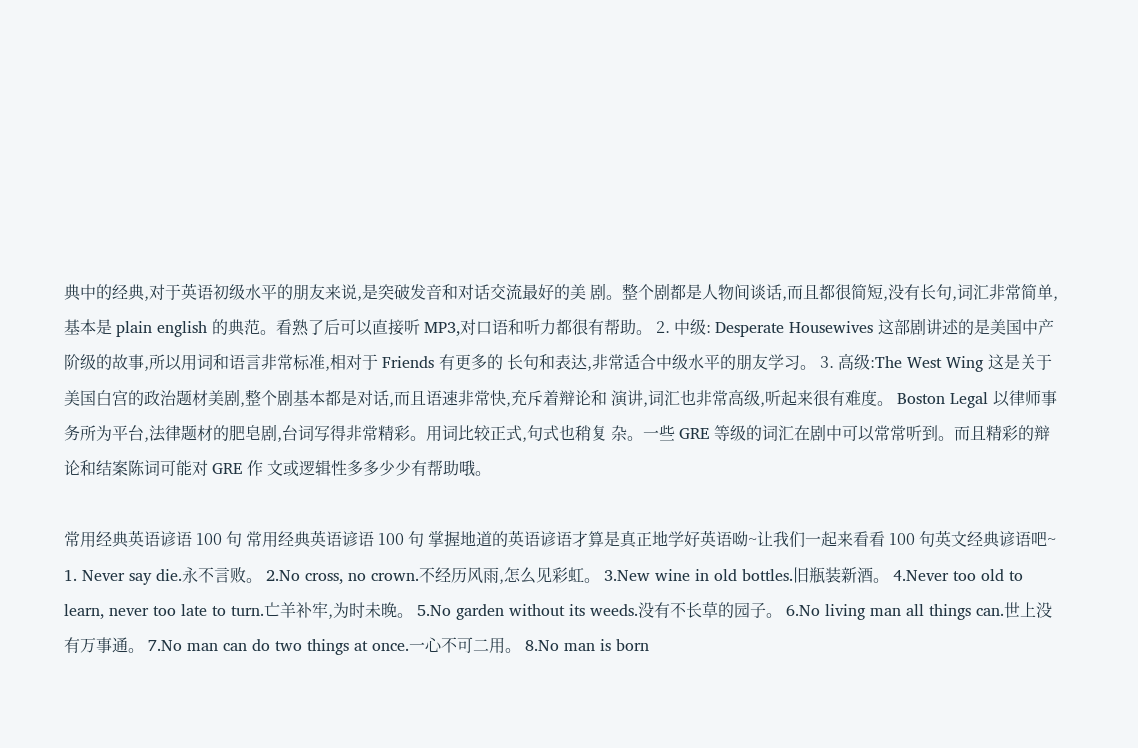典中的经典,对于英语初级水平的朋友来说,是突破发音和对话交流最好的美 剧。整个剧都是人物间谈话,而且都很简短,没有长句,词汇非常简单,基本是 plain english 的典范。看熟了后可以直接听 MP3,对口语和听力都很有帮助。 2. 中级: Desperate Housewives 这部剧讲述的是美国中产阶级的故事,所以用词和语言非常标准,相对于 Friends 有更多的 长句和表达,非常适合中级水平的朋友学习。 3. 高级:The West Wing 这是关于美国白宫的政治题材美剧,整个剧基本都是对话,而且语速非常快,充斥着辩论和 演讲,词汇也非常高级,听起来很有难度。 Boston Legal 以律师事务所为平台,法律题材的肥皂剧,台词写得非常精彩。用词比较正式,句式也稍复 杂。一些 GRE 等级的词汇在剧中可以常常听到。而且精彩的辩论和结案陈词可能对 GRE 作 文或逻辑性多多少少有帮助哦。

常用经典英语谚语 100 句 常用经典英语谚语 100 句 掌握地道的英语谚语才算是真正地学好英语呦~让我们一起来看看 100 句英文经典谚语吧~ 1. Never say die.永不言败。 2.No cross, no crown.不经历风雨,怎么见彩虹。 3.New wine in old bottles.旧瓶装新酒。 4.Never too old to learn, never too late to turn.亡羊补牢,为时未晚。 5.No garden without its weeds.没有不长草的园子。 6.No living man all things can.世上没有万事通。 7.No man can do two things at once.一心不可二用。 8.No man is born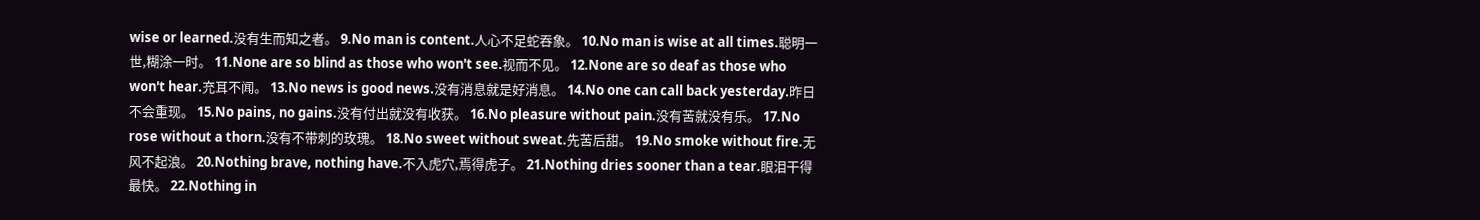wise or learned.没有生而知之者。 9.No man is content.人心不足蛇吞象。 10.No man is wise at all times.聪明一世,糊涂一时。 11.None are so blind as those who won't see.视而不见。 12.None are so deaf as those who won't hear.充耳不闻。 13.No news is good news.没有消息就是好消息。 14.No one can call back yesterday.昨日不会重现。 15.No pains, no gains.没有付出就没有收获。 16.No pleasure without pain.没有苦就没有乐。 17.No rose without a thorn.没有不带刺的玫瑰。 18.No sweet without sweat.先苦后甜。 19.No smoke without fire.无风不起浪。 20.Nothing brave, nothing have.不入虎穴,焉得虎子。 21.Nothing dries sooner than a tear.眼泪干得最快。 22.Nothing in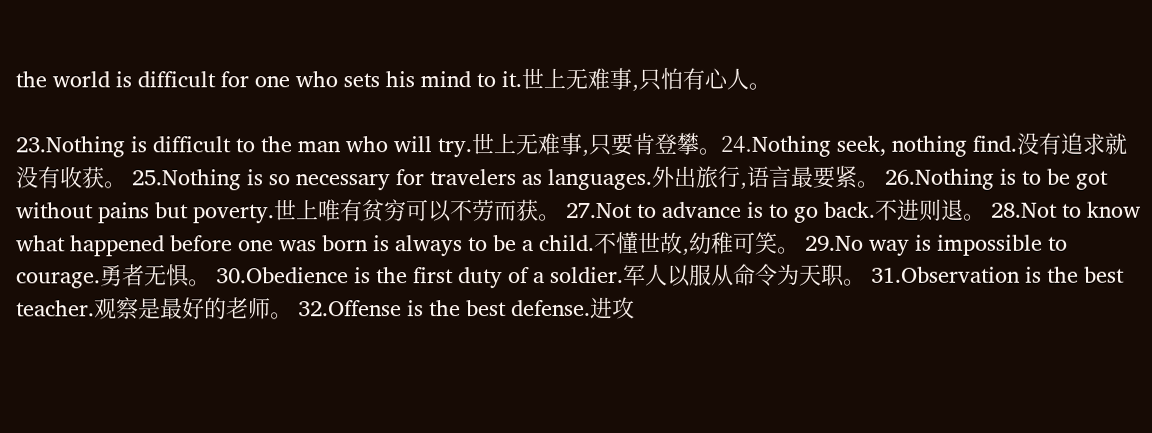the world is difficult for one who sets his mind to it.世上无难事,只怕有心人。

23.Nothing is difficult to the man who will try.世上无难事,只要肯登攀。24.Nothing seek, nothing find.没有追求就没有收获。 25.Nothing is so necessary for travelers as languages.外出旅行,语言最要紧。 26.Nothing is to be got without pains but poverty.世上唯有贫穷可以不劳而获。 27.Not to advance is to go back.不进则退。 28.Not to know what happened before one was born is always to be a child.不懂世故,幼稚可笑。 29.No way is impossible to courage.勇者无惧。 30.Obedience is the first duty of a soldier.军人以服从命令为天职。 31.Observation is the best teacher.观察是最好的老师。 32.Offense is the best defense.进攻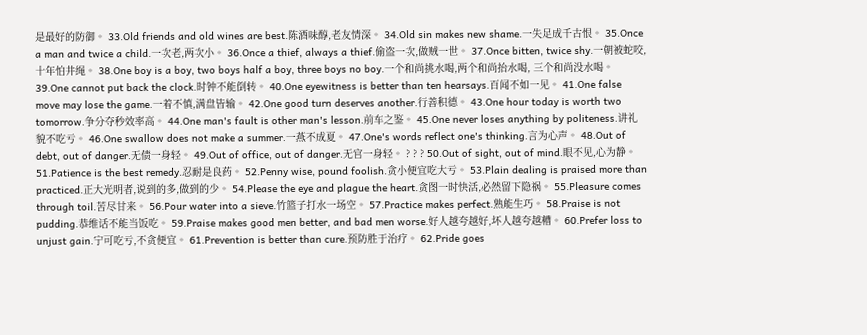是最好的防御。 33.Old friends and old wines are best.陈酒味醇,老友情深。 34.Old sin makes new shame.一失足成千古恨。 35.Once a man and twice a child.一次老,两次小。 36.Once a thief, always a thief.偷盗一次,做贼一世。 37.Once bitten, twice shy.一朝被蛇咬,十年怕井绳。 38.One boy is a boy, two boys half a boy, three boys no boy.一个和尚挑水喝,两个和尚抬水喝, 三个和尚没水喝。 39.One cannot put back the clock.时钟不能倒转。 40.One eyewitness is better than ten hearsays.百闻不如一见。 41.One false move may lose the game.一着不慎,满盘皆输。 42.One good turn deserves another.行善积德。 43.One hour today is worth two tomorrow.争分夺秒效率高。 44.One man's fault is other man's lesson.前车之鉴。 45.One never loses anything by politeness.讲礼貌不吃亏。 46.One swallow does not make a summer.一燕不成夏。 47.One's words reflect one's thinking.言为心声。 48.Out of debt, out of danger.无债一身轻。 49.Out of office, out of danger.无官一身轻。 ? ? ? 50.Out of sight, out of mind.眼不见,心为静。 51.Patience is the best remedy.忍耐是良药。 52.Penny wise, pound foolish.贪小便宜吃大亏。 53.Plain dealing is praised more than practiced.正大光明者,说到的多,做到的少。 54.Please the eye and plague the heart.贪图一时快活,必然留下隐祸。 55.Pleasure comes through toil.苦尽甘来。 56.Pour water into a sieve.竹篮子打水一场空。 57.Practice makes perfect.熟能生巧。 58.Praise is not pudding.恭维话不能当饭吃。 59.Praise makes good men better, and bad men worse.好人越夸越好,坏人越夸越糟。 60.Prefer loss to unjust gain.宁可吃亏,不贪便宜。 61.Prevention is better than cure.预防胜于治疗。 62.Pride goes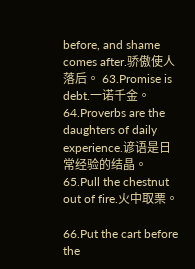before, and shame comes after.骄傲使人落后。 63.Promise is debt.一诺千金。 64.Proverbs are the daughters of daily experience.谚语是日常经验的结晶。 65.Pull the chestnut out of fire.火中取栗。

66.Put the cart before the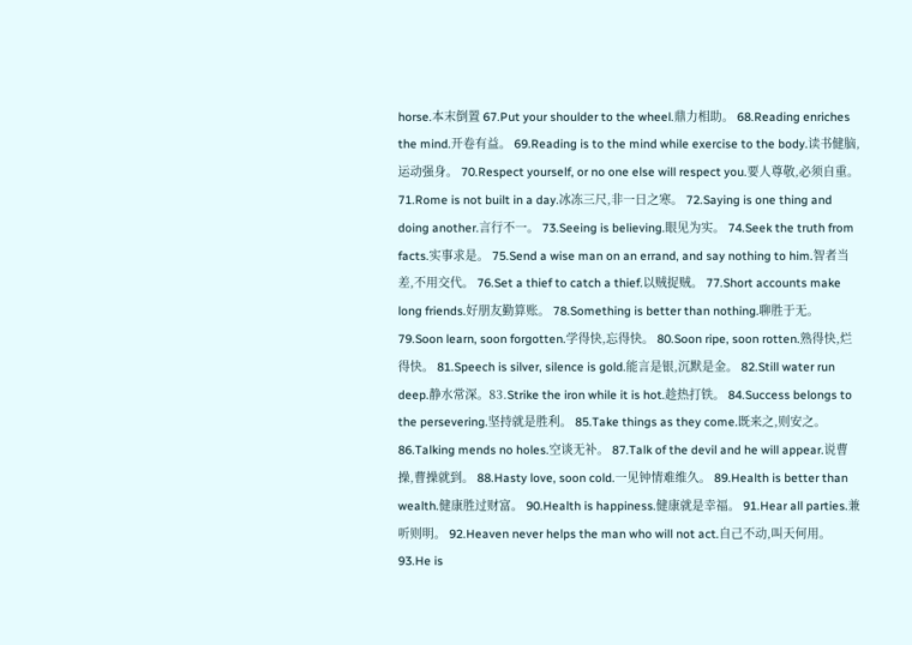horse.本末倒置 67.Put your shoulder to the wheel.鼎力相助。 68.Reading enriches the mind.开卷有益。 69.Reading is to the mind while exercise to the body.读书健脑,运动强身。 70.Respect yourself, or no one else will respect you.要人尊敬,必须自重。 71.Rome is not built in a day.冰冻三尺,非一日之寒。 72.Saying is one thing and doing another.言行不一。 73.Seeing is believing.眼见为实。 74.Seek the truth from facts.实事求是。 75.Send a wise man on an errand, and say nothing to him.智者当差,不用交代。 76.Set a thief to catch a thief.以贼捉贼。 77.Short accounts make long friends.好朋友勤算账。 78.Something is better than nothing.聊胜于无。 79.Soon learn, soon forgotten.学得快,忘得快。 80.Soon ripe, soon rotten.熟得快,烂得快。 81.Speech is silver, silence is gold.能言是银,沉默是金。 82.Still water run deep.静水常深。83.Strike the iron while it is hot.趁热打铁。 84.Success belongs to the persevering.坚持就是胜利。 85.Take things as they come.既来之,则安之。 86.Talking mends no holes.空谈无补。 87.Talk of the devil and he will appear.说曹操,曹操就到。 88.Hasty love, soon cold.一见钟情难维久。 89.Health is better than wealth.健康胜过财富。 90.Health is happiness.健康就是幸福。 91.Hear all parties.兼听则明。 92.Heaven never helps the man who will not act.自己不动,叫天何用。 93.He is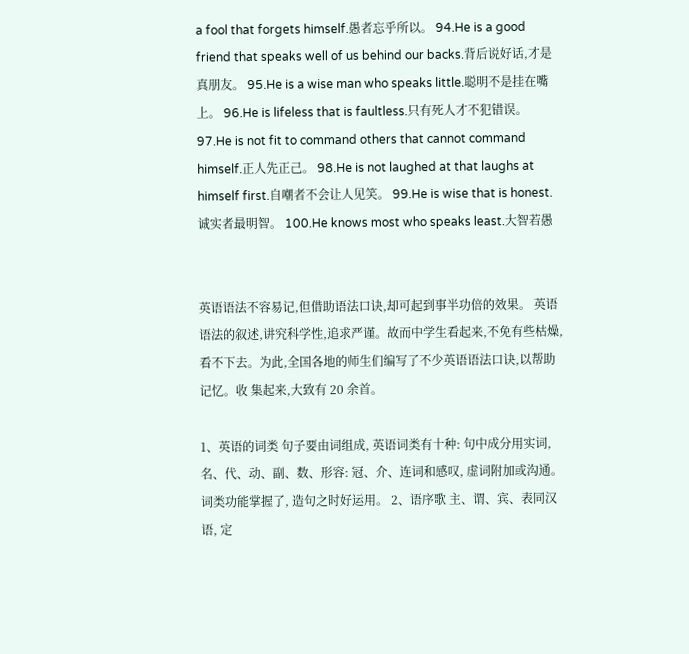a fool that forgets himself.愚者忘乎所以。 94.He is a good friend that speaks well of us behind our backs.背后说好话,才是真朋友。 95.He is a wise man who speaks little.聪明不是挂在嘴上。 96.He is lifeless that is faultless.只有死人才不犯错误。 97.He is not fit to command others that cannot command himself.正人先正己。 98.He is not laughed at that laughs at himself first.自嘲者不会让人见笑。 99.He is wise that is honest.诚实者最明智。 100.He knows most who speaks least.大智若愚


英语语法不容易记,但借助语法口诀,却可起到事半功倍的效果。 英语语法的叙述,讲究科学性,追求严谨。故而中学生看起来,不免有些枯燥, 看不下去。为此,全国各地的师生们编写了不少英语语法口诀,以帮助记忆。收 集起来,大致有 20 余首。

1、英语的词类 句子要由词组成, 英语词类有十种: 句中成分用实词, 名、代、动、副、数、形容: 冠、介、连词和感叹, 虚词附加或沟通。 词类功能掌握了, 造句之时好运用。 2、语序歌 主、谓、宾、表同汉语, 定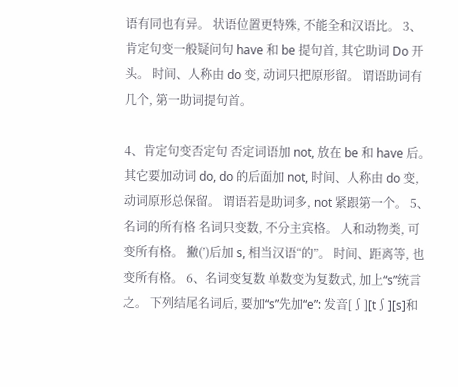语有同也有异。 状语位置更特殊, 不能全和汉语比。 3、肯定句变一般疑问句 have 和 be 提句首, 其它助词 Do 开头。 时间、人称由 do 变, 动词只把原形留。 谓语助词有几个, 第一助词提句首。

4、肯定句变否定句 否定词语加 not, 放在 be 和 have 后。 其它要加动词 do, do 的后面加 not, 时间、人称由 do 变, 动词原形总保留。 谓语若是助词多, not 紧跟第一个。 5、名词的所有格 名词只变数, 不分主宾格。 人和动物类, 可变所有格。 撇(’)后加 s, 相当汉语“的”。 时间、距离等, 也变所有格。 6、名词变复数 单数变为复数式, 加上“s”统言之。 下列结尾名词后, 要加“s”先加“e”: 发音[∫][t∫][s]和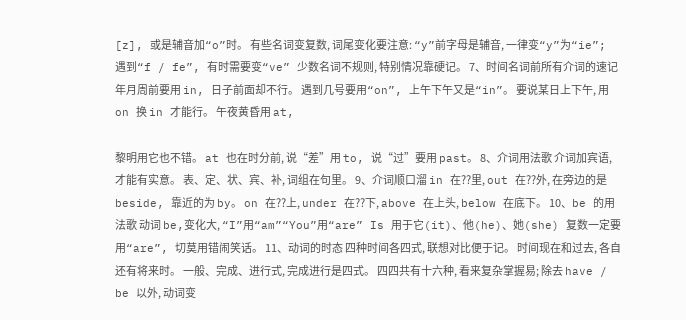[z], 或是辅音加“o”时。 有些名词变复数, 词尾变化要注意: “y”前字母是辅音, 一律变“y”为“ie”; 遇到“f / fe”, 有时需要变“ve” 少数名词不规则, 特别情况靠硬记。 7、时间名词前所有介词的速记 年月周前要用 in, 日子前面却不行。 遇到几号要用“on”, 上午下午又是“in”。 要说某日上下午, 用 on 换 in 才能行。 午夜黄昏用 at,

黎明用它也不错。 at 也在时分前, 说“差”用 to, 说“过”要用 past。 8、介词用法歌 介词加宾语, 才能有实意。 表、定、状、宾、补, 词组在句里。 9、介词顺口溜 in 在??里, out 在??外, 在旁边的是 beside, 靠近的为 by。 on 在??上, under 在??下, above 在上头, below 在底下。 10、be 的用法歌 动词 be,变化大, “I”用“am”“You”用“are” Is 用于它(it)、他(he)、她(she) 复数一定要用“are”, 切莫用错闹笑话。 11、动词的时态 四种时间各四式, 联想对比便于记。 时间现在和过去, 各自还有将来时。 一般、完成、进行式, 完成进行是四式。 四四共有十六种, 看来复杂掌握易; 除去 have / be 以外, 动词变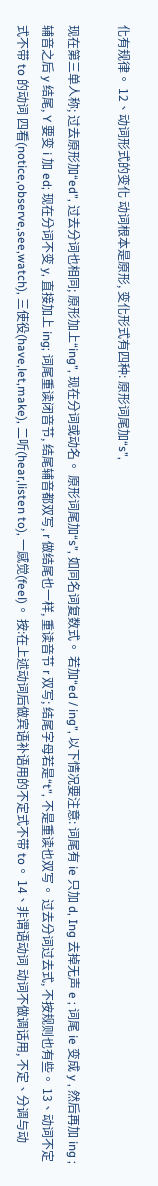化有规律。 12、动词形式的变化 动词根本是原形, 变化形式有四种: 原形词尾加“s”,

现在第三单人称; 过去原形加“ed”, 过去分词也相同; 原形加上“ing”, 现在分词或动名。 原形词尾加“s”, 如同名词复数式。 若加“ed / ing”, 以下情况要注意: 词尾有 ie 只加 d, Ing 去掉无声 e ; 词尾 ie 变成 y , 然后再加 ing ; 辅音之后 y 结尾, Y 要变 i 加 ed; 现在分词不变 y, 直接加上 ing; 词尾重读闭音节, 结尾辅音都双写, r 做结尾也一样, 重读音节 r 双写; 结尾字母若是“t”, 不是重读也双写。 过去分词过去式, 不按规则也有些。 13、动词不定式不带 to 的动词 四看(notice,observe,see,watch), 三使役(have,let,make), 二听(hear,listen to), 一感觉(feel)。 按:在上述动词后做宾语补语用的不定式不带 to。 14、非谓语动词 动词不做调话用, 不定、分调与动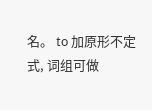名。 to 加原形不定式, 词组可做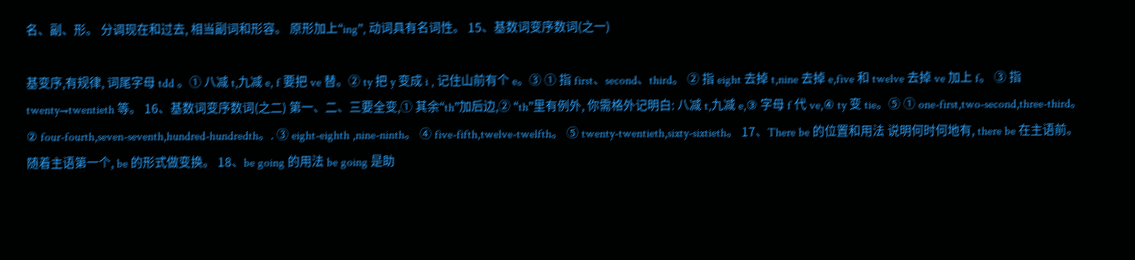名、副、形。 分调现在和过去, 相当副词和形容。 原形加上“ing”, 动词具有名词性。 15、基数词变序数词(之一)

基变序,有规律, 词尾字母 tdd 。① 八减 t,九减 e, f 要把 ve 替。② ty 把 y 变成 i , 记住山前有个 e。③ ① 指 first、second、third。 ② 指 eight 去掉 t,nine 去掉 e,five 和 twelve 去掉 ve 加上 f。 ③ 指 twenty→twentieth 等。 16、基数词变序数词(之二) 第一、二、三要全变,① 其余“th”加后边,② “th”里有例外, 你需格外记明白: 八减 t,九减 e,③ 字母 f 代 ve,④ ty 变 tie。⑤ ① one-first,two-second,three-third。 ② four-fourth,seven-seventh,hundred-hundredth。. ③ eight-eighth ,nine-ninth。 ④ five-fifth,twelve-twelfth。 ⑤ twenty-twentieth,sixty-sixtieth。 17、There be 的位置和用法 说明何时何地有, there be 在主语前。 随着主语第一个, be 的形式做变换。 18、be going 的用法 be going 是助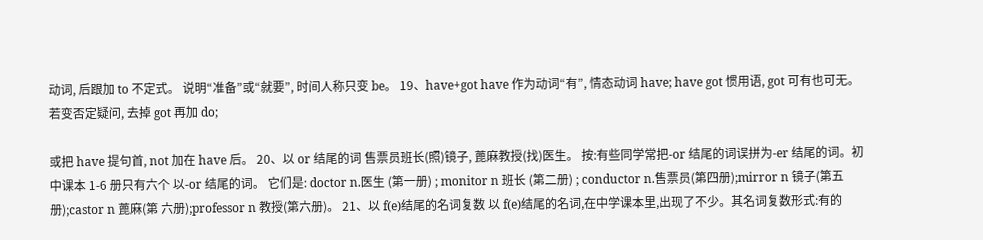动词, 后跟加 to 不定式。 说明“准备”或“就要”, 时间人称只变 be。 19、have+got have 作为动词“有”, 情态动词 have; have got 惯用语, got 可有也可无。 若变否定疑问, 去掉 got 再加 do;

或把 have 提句首, not 加在 have 后。 20、以 or 结尾的词 售票员班长(照)镜子, 蓖麻教授(找)医生。 按:有些同学常把-or 结尾的词误拼为-er 结尾的词。初中课本 1-6 册只有六个 以-or 结尾的词。 它们是: doctor n.医生 (第一册) ; monitor n 班长 (第二册) ; conductor n.售票员(第四册);mirror n 镜子(第五册);castor n 蓖麻(第 六册);professor n 教授(第六册)。 21、以 f(e)结尾的名词复数 以 f(e)结尾的名词,在中学课本里,出现了不少。其名词复数形式:有的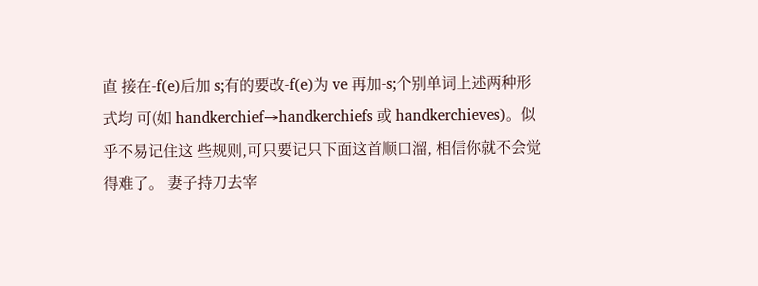直 接在-f(e)后加 s;有的要改-f(e)为 ve 再加-s;个别单词上述两种形 式均 可(如 handkerchief→handkerchiefs 或 handkerchieves)。似乎不易记住这 些规则,可只要记只下面这首顺口溜, 相信你就不会觉得难了。 妻子持刀去宰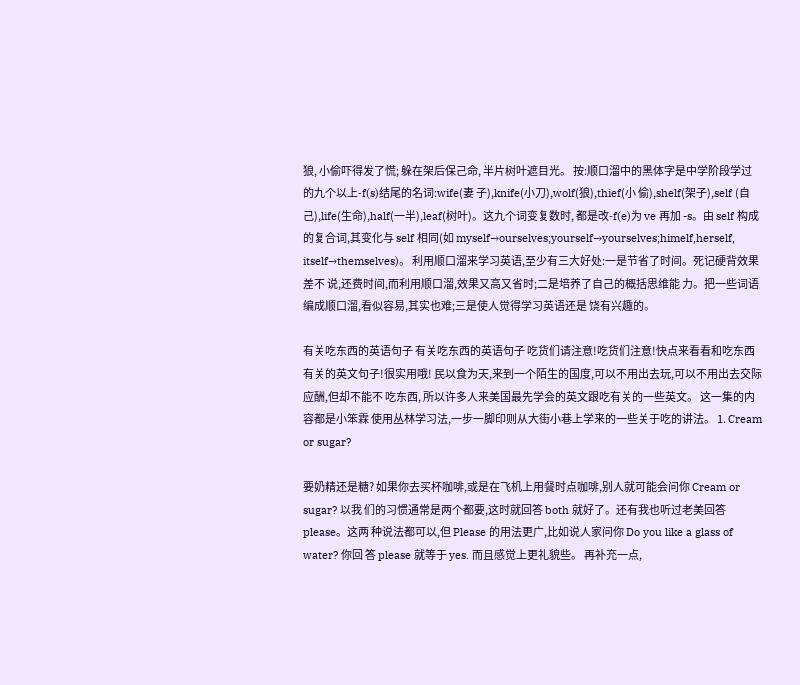狼, 小偷吓得发了慌; 躲在架后保己命, 半片树叶遮目光。 按:顺口溜中的黑体字是中学阶段学过的九个以上-f(s)结尾的名词:wife(妻 子),knife(小刀),wolf(狼),thief(小 偷),shelf(架子),self (自己),life(生命),half(一半),leaf(树叶)。这九个词变复数时, 都是改-f(e)为 ve 再加 -s。由 self 构成的复合词,其变化与 self 相同(如 myself→ourselves;yourself→yourselves;himelf,herself, itself→themselves)。 利用顺口溜来学习英语,至少有三大好处:一是节省了时间。死记硬背效果差不 说,还费时间,而利用顺口溜,效果又高又省时;二是培养了自己的概括思维能 力。把一些词语编成顺口溜,看似容易,其实也难;三是使人觉得学习英语还是 饶有兴趣的。

有关吃东西的英语句子 有关吃东西的英语句子 吃货们请注意!吃货们注意!快点来看看和吃东西有关的英文句子!很实用哦! 民以食为天,来到一个陌生的国度,可以不用出去玩,可以不用出去交际应酬,但却不能不 吃东西, 所以许多人来美国最先学会的英文跟吃有关的一些英文。 这一集的内容都是小笨霖 使用丛林学习法,一步一脚印则从大街小巷上学来的一些关于吃的讲法。 1. Cream or sugar?

要奶精还是糖? 如果你去买杯咖啡,或是在飞机上用餐时点咖啡,别人就可能会问你 Cream or sugar? 以我 们的习惯通常是两个都要,这时就回答 both 就好了。还有我也听过老美回答 please。这两 种说法都可以,但 Please 的用法更广,比如说人家问你 Do you like a glass of water? 你回 答 please 就等于 yes. 而且感觉上更礼貌些。 再补充一点,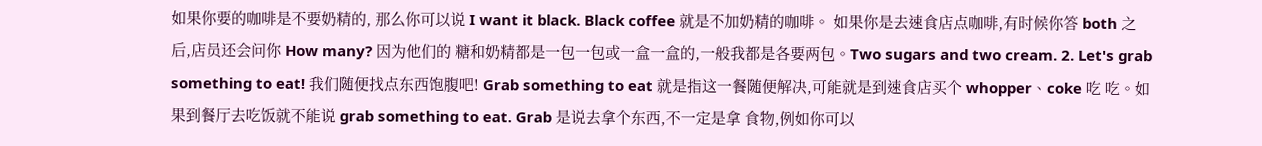如果你要的咖啡是不要奶精的, 那么你可以说 I want it black. Black coffee 就是不加奶精的咖啡。 如果你是去速食店点咖啡,有时候你答 both 之后,店员还会问你 How many? 因为他们的 糖和奶精都是一包一包或一盒一盒的,一般我都是各要两包。Two sugars and two cream. 2. Let's grab something to eat! 我们随便找点东西饱腹吧! Grab something to eat 就是指这一餐随便解决,可能就是到速食店买个 whopper、coke 吃 吃。如果到餐厅去吃饭就不能说 grab something to eat. Grab 是说去拿个东西,不一定是拿 食物,例如你可以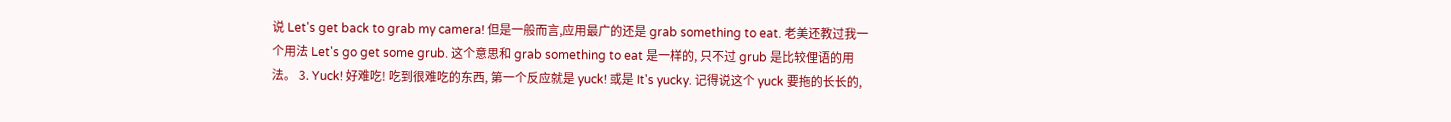说 Let's get back to grab my camera! 但是一般而言,应用最广的还是 grab something to eat. 老美还教过我一个用法 Let's go get some grub. 这个意思和 grab something to eat 是一样的, 只不过 grub 是比较俚语的用法。 3. Yuck! 好难吃! 吃到很难吃的东西, 第一个反应就是 yuck! 或是 It's yucky. 记得说这个 yuck 要拖的长长的,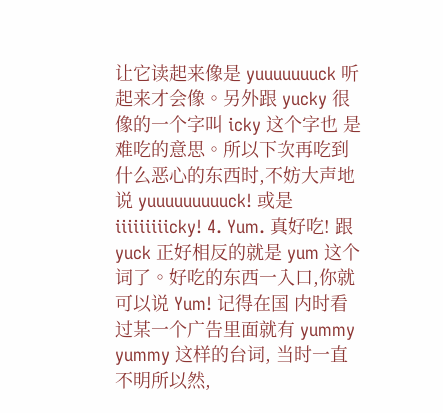让它读起来像是 yuuuuuuuck 听起来才会像。另外跟 yucky 很像的一个字叫 icky 这个字也 是难吃的意思。所以下次再吃到什么恶心的东西时,不妨大声地说 yuuuuuuuuuck! 或是 iiiiiiiiicky! 4. Yum. 真好吃! 跟 yuck 正好相反的就是 yum 这个词了。好吃的东西一入口,你就可以说 Yum! 记得在国 内时看过某一个广告里面就有 yummy yummy 这样的台词, 当时一直不明所以然,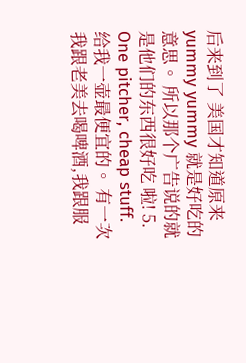后来到了 美国才知道原来 yummy yummy 就是好吃的意思。 所以那个广告说的就是他们的东西很好吃 啦! 5. One pitcher, cheap stuff. 给我一壶最便宜的。 有一次我跟老美去喝啤酒,我跟服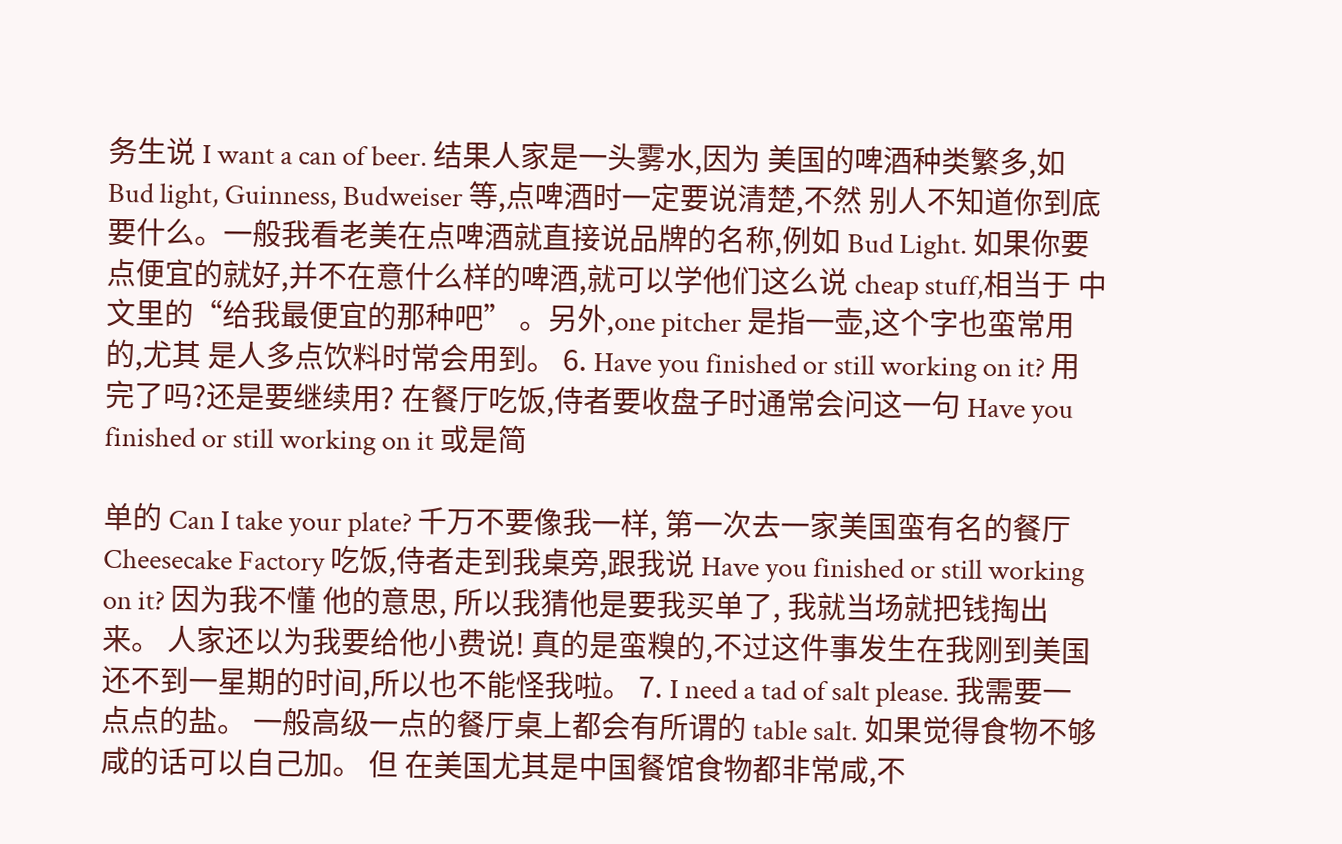务生说 I want a can of beer. 结果人家是一头雾水,因为 美国的啤酒种类繁多,如 Bud light, Guinness, Budweiser 等,点啤酒时一定要说清楚,不然 别人不知道你到底要什么。一般我看老美在点啤酒就直接说品牌的名称,例如 Bud Light. 如果你要点便宜的就好,并不在意什么样的啤酒,就可以学他们这么说 cheap stuff,相当于 中文里的“给我最便宜的那种吧” 。另外,one pitcher 是指一壶,这个字也蛮常用的,尤其 是人多点饮料时常会用到。 6. Have you finished or still working on it? 用完了吗?还是要继续用? 在餐厅吃饭,侍者要收盘子时通常会问这一句 Have you finished or still working on it 或是简

单的 Can I take your plate? 千万不要像我一样, 第一次去一家美国蛮有名的餐厅 Cheesecake Factory 吃饭,侍者走到我桌旁,跟我说 Have you finished or still working on it? 因为我不懂 他的意思, 所以我猜他是要我买单了, 我就当场就把钱掏出来。 人家还以为我要给他小费说! 真的是蛮糗的,不过这件事发生在我刚到美国还不到一星期的时间,所以也不能怪我啦。 7. I need a tad of salt please. 我需要一点点的盐。 一般高级一点的餐厅桌上都会有所谓的 table salt. 如果觉得食物不够咸的话可以自己加。 但 在美国尤其是中国餐馆食物都非常咸,不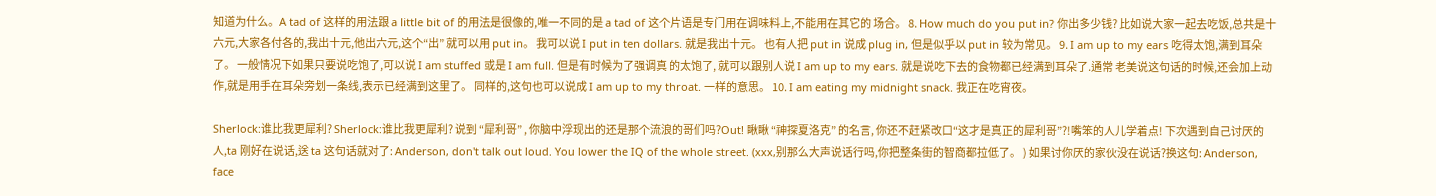知道为什么。A tad of 这样的用法跟 a little bit of 的用法是很像的,唯一不同的是 a tad of 这个片语是专门用在调味料上,不能用在其它的 场合。 8. How much do you put in? 你出多少钱? 比如说大家一起去吃饭,总共是十六元,大家各付各的,我出十元,他出六元,这个“出” 就可以用 put in。 我可以说 I put in ten dollars. 就是我出十元。 也有人把 put in 说成 plug in, 但是似乎以 put in 较为常见。 9. I am up to my ears 吃得太饱,满到耳朵了。 一般情况下如果只要说吃饱了,可以说 I am stuffed 或是 I am full. 但是有时候为了强调真 的太饱了, 就可以跟别人说 I am up to my ears. 就是说吃下去的食物都已经满到耳朵了.通常 老美说这句话的时候,还会加上动作,就是用手在耳朵旁划一条线,表示已经满到这里了。 同样的,这句也可以说成 I am up to my throat. 一样的意思。 10. I am eating my midnight snack. 我正在吃宵夜。

Sherlock:谁比我更犀利? Sherlock:谁比我更犀利? 说到 “犀利哥” , 你脑中浮现出的还是那个流浪的哥们吗?Out! 瞅瞅 “神探夏洛克” 的名言, 你还不赶紧改口“这才是真正的犀利哥”?!嘴笨的人儿学着点! 下次遇到自己讨厌的人,ta 刚好在说话,送 ta 这句话就对了: Anderson, don't talk out loud. You lower the IQ of the whole street. (xxx,别那么大声说话行吗,你把整条街的智商都拉低了。 ) 如果讨你厌的家伙没在说话?换这句: Anderson, face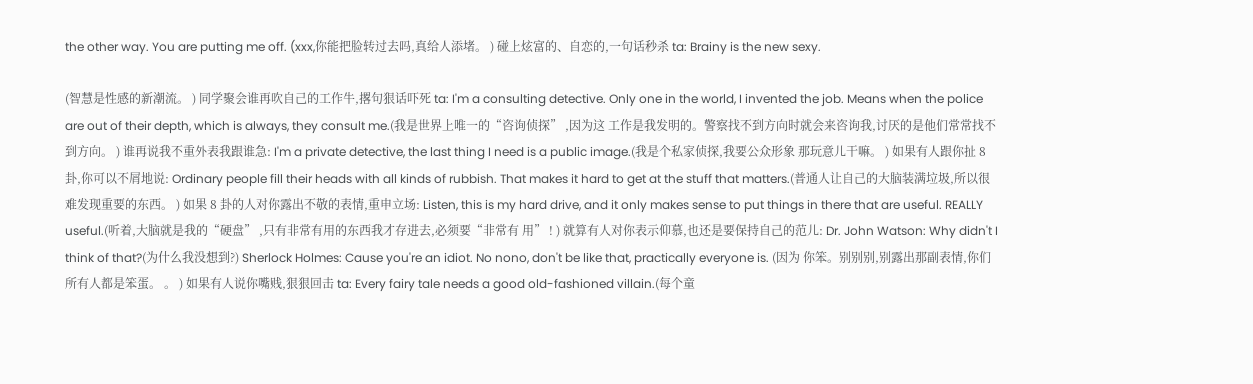the other way. You are putting me off. (xxx,你能把脸转过去吗,真给人添堵。 ) 碰上炫富的、自恋的,一句话秒杀 ta: Brainy is the new sexy.

(智慧是性感的新潮流。 ) 同学聚会谁再吹自己的工作牛,撂句狠话吓死 ta: I'm a consulting detective. Only one in the world, I invented the job. Means when the police are out of their depth, which is always, they consult me.(我是世界上唯一的“咨询侦探” ,因为这 工作是我发明的。警察找不到方向时就会来咨询我,讨厌的是他们常常找不到方向。 ) 谁再说我不重外表我跟谁急: I'm a private detective, the last thing I need is a public image.(我是个私家侦探,我要公众形象 那玩意儿干嘛。 ) 如果有人跟你扯 8 卦,你可以不屑地说: Ordinary people fill their heads with all kinds of rubbish. That makes it hard to get at the stuff that matters.(普通人让自己的大脑装满垃圾,所以很难发现重要的东西。 ) 如果 8 卦的人对你露出不敬的表情,重申立场: Listen, this is my hard drive, and it only makes sense to put things in there that are useful. REALLY useful.(听着,大脑就是我的“硬盘” ,只有非常有用的东西我才存进去,必须要“非常有 用” ! ) 就算有人对你表示仰慕,也还是要保持自己的范儿: Dr. John Watson: Why didn't I think of that?(为什么我没想到?) Sherlock Holmes: Cause you're an idiot. No nono, don't be like that, practically everyone is. (因为 你笨。别别别,别露出那副表情,你们所有人都是笨蛋。 。 ) 如果有人说你嘴贱,狠狠回击 ta: Every fairy tale needs a good old-fashioned villain.(每个童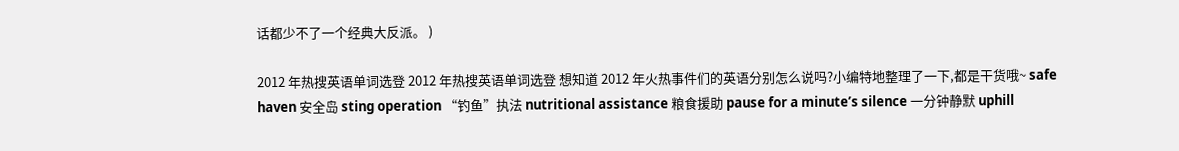话都少不了一个经典大反派。 )

2012 年热搜英语单词选登 2012 年热搜英语单词选登 想知道 2012 年火热事件们的英语分别怎么说吗?小编特地整理了一下,都是干货哦~ safe haven 安全岛 sting operation “钓鱼”执法 nutritional assistance 粮食援助 pause for a minute’s silence 一分钟静默 uphill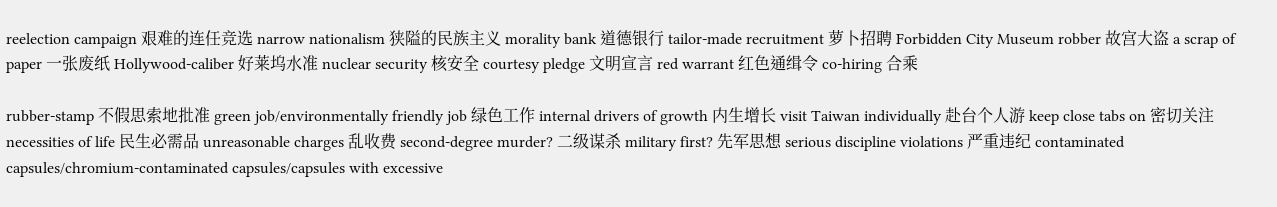reelection campaign 艰难的连任竞选 narrow nationalism 狭隘的民族主义 morality bank 道德银行 tailor-made recruitment 萝卜招聘 Forbidden City Museum robber 故宫大盗 a scrap of paper 一张废纸 Hollywood-caliber 好莱坞水准 nuclear security 核安全 courtesy pledge 文明宣言 red warrant 红色通缉令 co-hiring 合乘

rubber-stamp 不假思索地批准 green job/environmentally friendly job 绿色工作 internal drivers of growth 内生增长 visit Taiwan individually 赴台个人游 keep close tabs on 密切关注 necessities of life 民生必需品 unreasonable charges 乱收费 second-degree murder? 二级谋杀 military first? 先军思想 serious discipline violations 严重违纪 contaminated capsules/chromium-contaminated capsules/capsules with excessive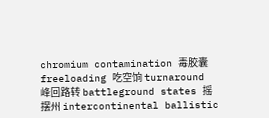chromium contamination 毒胶囊 freeloading 吃空饷 turnaround 峰回路转 battleground states 摇摆州 intercontinental ballistic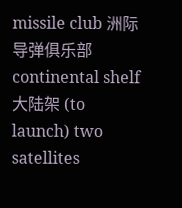missile club 洲际导弹俱乐部 continental shelf 大陆架 (to launch) two satellites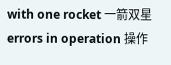with one rocket 一箭双星 errors in operation 操作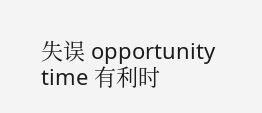失误 opportunity time 有利时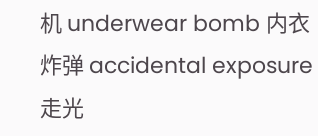机 underwear bomb 内衣炸弹 accidental exposure 走光